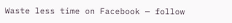Waste less time on Facebook — follow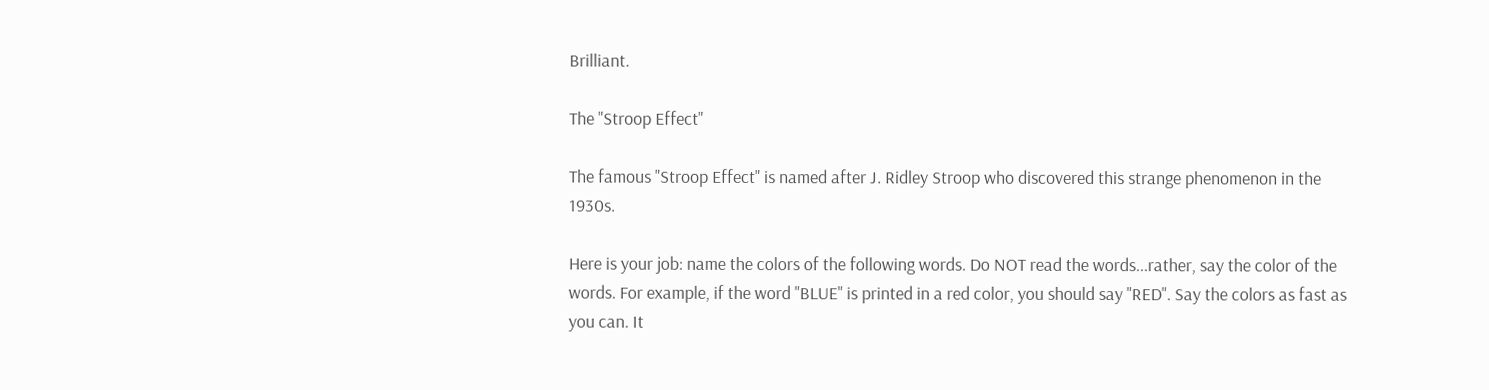Brilliant.

The "Stroop Effect"

The famous "Stroop Effect" is named after J. Ridley Stroop who discovered this strange phenomenon in the 1930s.

Here is your job: name the colors of the following words. Do NOT read the words...rather, say the color of the words. For example, if the word "BLUE" is printed in a red color, you should say "RED". Say the colors as fast as you can. It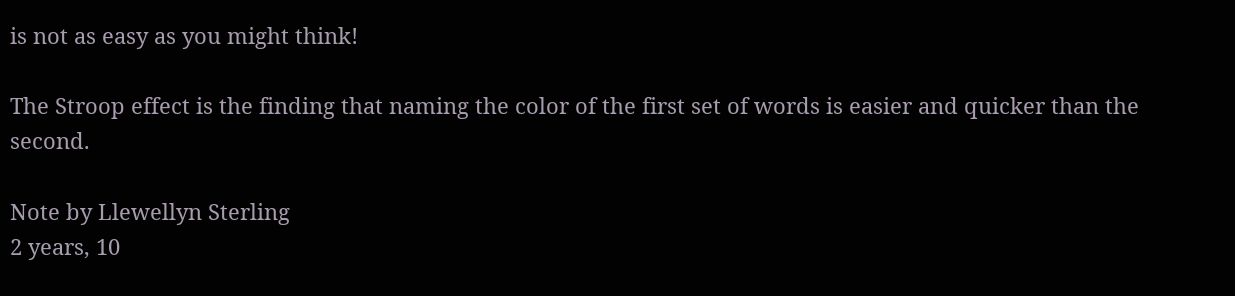is not as easy as you might think!

The Stroop effect is the finding that naming the color of the first set of words is easier and quicker than the second.

Note by Llewellyn Sterling
2 years, 10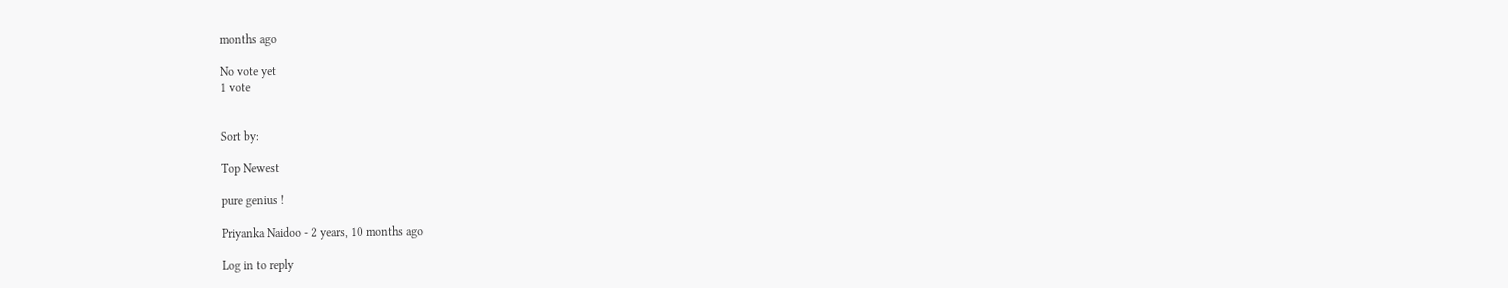months ago

No vote yet
1 vote


Sort by:

Top Newest

pure genius !

Priyanka Naidoo - 2 years, 10 months ago

Log in to reply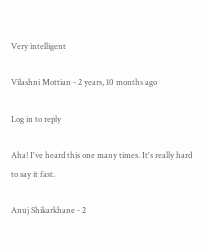Very intelligent

Vilashni Mottian - 2 years, 10 months ago

Log in to reply

Aha! I've heard this one many times. It's really hard to say it fast.

Anuj Shikarkhane - 2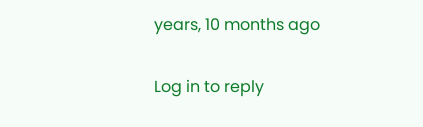years, 10 months ago

Log in to reply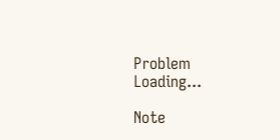Problem Loading...

Note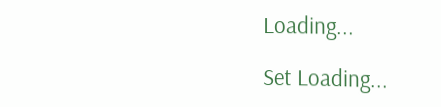Loading...

Set Loading...